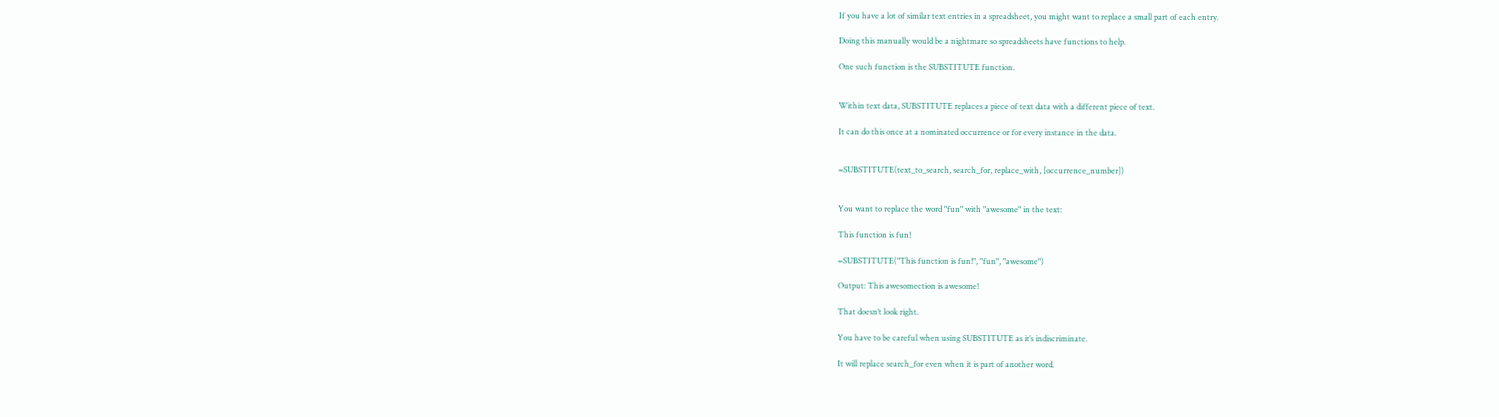If you have a lot of similar text entries in a spreadsheet, you might want to replace a small part of each entry.

Doing this manually would be a nightmare so spreadsheets have functions to help.

One such function is the SUBSTITUTE function.


Within text data, SUBSTITUTE replaces a piece of text data with a different piece of text.

It can do this once at a nominated occurrence or for every instance in the data.


=SUBSTITUTE(text_to_search, search_for, replace_with, [occurrence_number])


You want to replace the word "fun" with "awesome" in the text:

This function is fun!

=SUBSTITUTE("This function is fun!", "fun", "awesome")

Output: This awesomection is awesome!

That doesn’t look right.

You have to be careful when using SUBSTITUTE as it’s indiscriminate.

It will replace search_for even when it is part of another word.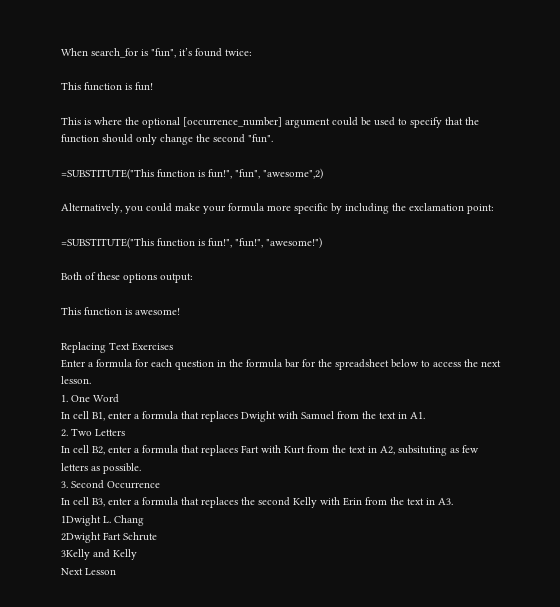When search_for is "fun", it’s found twice:

This function is fun!

This is where the optional [occurrence_number] argument could be used to specify that the function should only change the second "fun".

=SUBSTITUTE("This function is fun!", "fun", "awesome",2)

Alternatively, you could make your formula more specific by including the exclamation point:

=SUBSTITUTE("This function is fun!", "fun!", "awesome!")

Both of these options output:

This function is awesome!

Replacing Text Exercises
Enter a formula for each question in the formula bar for the spreadsheet below to access the next lesson.
1. One Word
In cell B1, enter a formula that replaces Dwight with Samuel from the text in A1.
2. Two Letters
In cell B2, enter a formula that replaces Fart with Kurt from the text in A2, subsituting as few letters as possible.
3. Second Occurrence
In cell B3, enter a formula that replaces the second Kelly with Erin from the text in A3.
1Dwight L. Chang
2Dwight Fart Schrute
3Kelly and Kelly
Next Lesson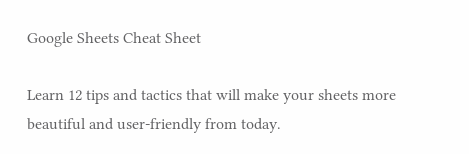Google Sheets Cheat Sheet

Learn 12 tips and tactics that will make your sheets more beautiful and user-friendly from today.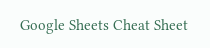Google Sheets Cheat Sheet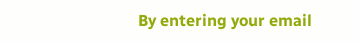By entering your email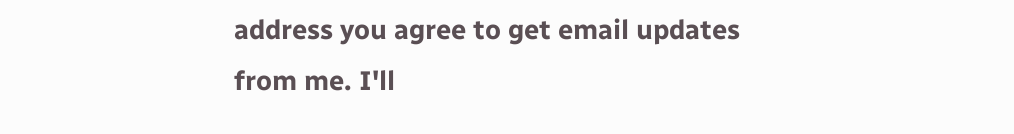address you agree to get email updates from me. I'll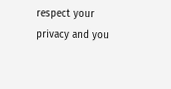respect your privacy and you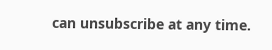can unsubscribe at any time.